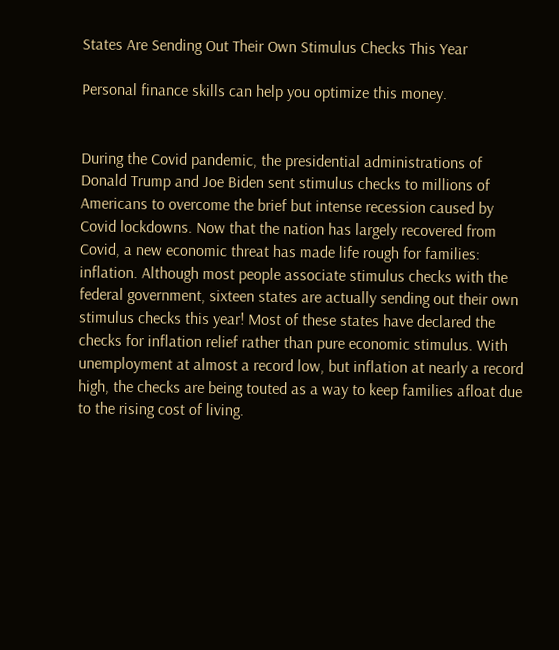States Are Sending Out Their Own Stimulus Checks This Year

Personal finance skills can help you optimize this money.


During the Covid pandemic, the presidential administrations of Donald Trump and Joe Biden sent stimulus checks to millions of Americans to overcome the brief but intense recession caused by Covid lockdowns. Now that the nation has largely recovered from Covid, a new economic threat has made life rough for families: inflation. Although most people associate stimulus checks with the federal government, sixteen states are actually sending out their own stimulus checks this year! Most of these states have declared the checks for inflation relief rather than pure economic stimulus. With unemployment at almost a record low, but inflation at nearly a record high, the checks are being touted as a way to keep families afloat due to the rising cost of living.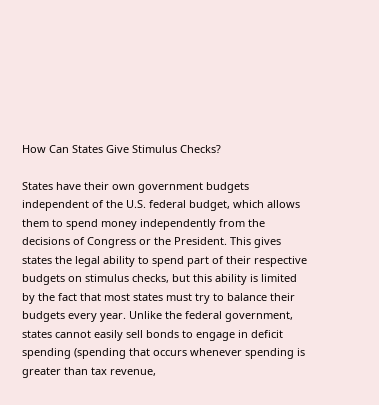How Can States Give Stimulus Checks?

States have their own government budgets independent of the U.S. federal budget, which allows them to spend money independently from the decisions of Congress or the President. This gives states the legal ability to spend part of their respective budgets on stimulus checks, but this ability is limited by the fact that most states must try to balance their budgets every year. Unlike the federal government, states cannot easily sell bonds to engage in deficit spending (spending that occurs whenever spending is greater than tax revenue,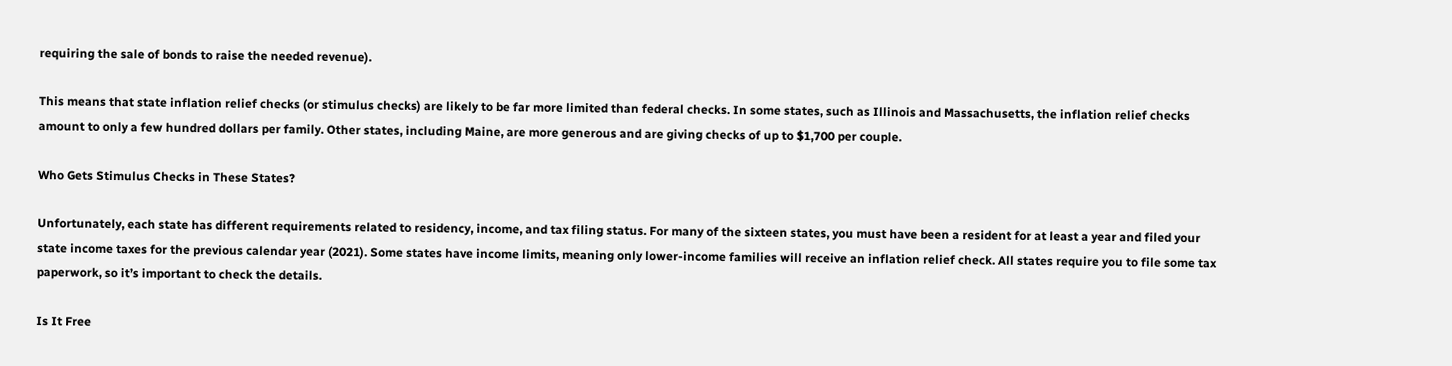requiring the sale of bonds to raise the needed revenue).

This means that state inflation relief checks (or stimulus checks) are likely to be far more limited than federal checks. In some states, such as Illinois and Massachusetts, the inflation relief checks amount to only a few hundred dollars per family. Other states, including Maine, are more generous and are giving checks of up to $1,700 per couple.

Who Gets Stimulus Checks in These States?

Unfortunately, each state has different requirements related to residency, income, and tax filing status. For many of the sixteen states, you must have been a resident for at least a year and filed your state income taxes for the previous calendar year (2021). Some states have income limits, meaning only lower-income families will receive an inflation relief check. All states require you to file some tax paperwork, so it’s important to check the details.

Is It Free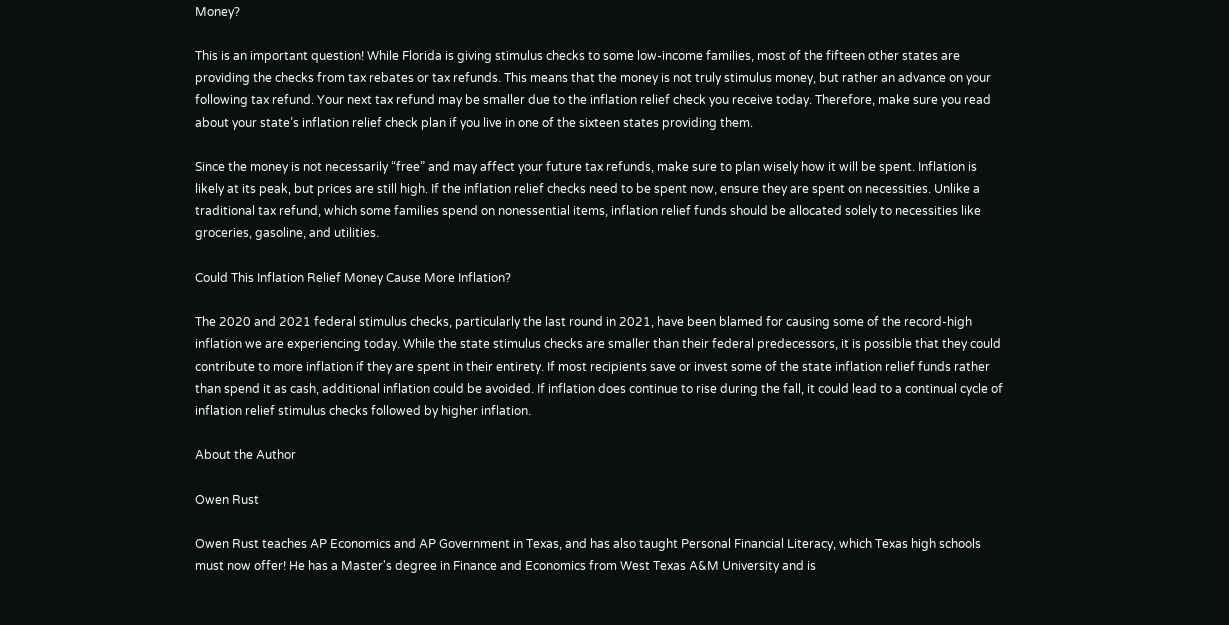Money?

This is an important question! While Florida is giving stimulus checks to some low-income families, most of the fifteen other states are providing the checks from tax rebates or tax refunds. This means that the money is not truly stimulus money, but rather an advance on your following tax refund. Your next tax refund may be smaller due to the inflation relief check you receive today. Therefore, make sure you read about your state’s inflation relief check plan if you live in one of the sixteen states providing them.

Since the money is not necessarily “free” and may affect your future tax refunds, make sure to plan wisely how it will be spent. Inflation is likely at its peak, but prices are still high. If the inflation relief checks need to be spent now, ensure they are spent on necessities. Unlike a traditional tax refund, which some families spend on nonessential items, inflation relief funds should be allocated solely to necessities like groceries, gasoline, and utilities.

Could This Inflation Relief Money Cause More Inflation?

The 2020 and 2021 federal stimulus checks, particularly the last round in 2021, have been blamed for causing some of the record-high inflation we are experiencing today. While the state stimulus checks are smaller than their federal predecessors, it is possible that they could contribute to more inflation if they are spent in their entirety. If most recipients save or invest some of the state inflation relief funds rather than spend it as cash, additional inflation could be avoided. If inflation does continue to rise during the fall, it could lead to a continual cycle of inflation relief stimulus checks followed by higher inflation.

About the Author

Owen Rust

Owen Rust teaches AP Economics and AP Government in Texas, and has also taught Personal Financial Literacy, which Texas high schools must now offer! He has a Master's degree in Finance and Economics from West Texas A&M University and is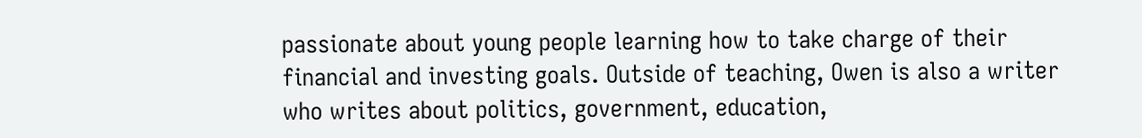passionate about young people learning how to take charge of their financial and investing goals. Outside of teaching, Owen is also a writer who writes about politics, government, education,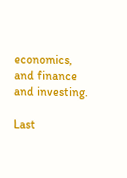economics, and finance and investing.

Last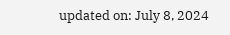updated on: July 8, 2024